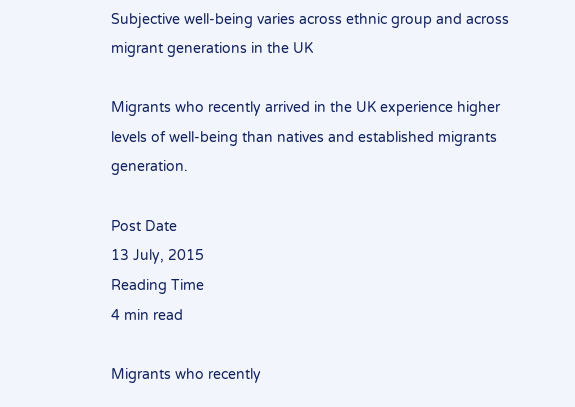Subjective well-being varies across ethnic group and across migrant generations in the UK

Migrants who recently arrived in the UK experience higher levels of well-being than natives and established migrants generation.

Post Date
13 July, 2015
Reading Time
4 min read

Migrants who recently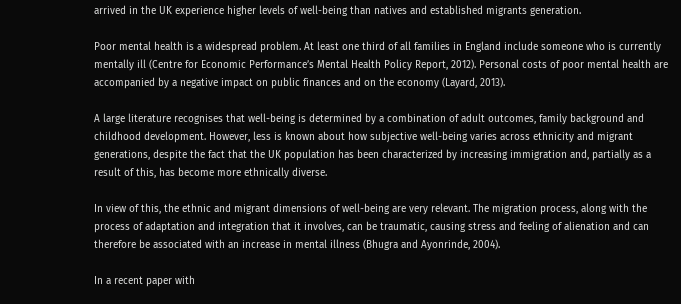arrived in the UK experience higher levels of well-being than natives and established migrants generation.

Poor mental health is a widespread problem. At least one third of all families in England include someone who is currently mentally ill (Centre for Economic Performance’s Mental Health Policy Report, 2012). Personal costs of poor mental health are accompanied by a negative impact on public finances and on the economy (Layard, 2013).

A large literature recognises that well-being is determined by a combination of adult outcomes, family background and childhood development. However, less is known about how subjective well-being varies across ethnicity and migrant generations, despite the fact that the UK population has been characterized by increasing immigration and, partially as a result of this, has become more ethnically diverse.

In view of this, the ethnic and migrant dimensions of well-being are very relevant. The migration process, along with the process of adaptation and integration that it involves, can be traumatic, causing stress and feeling of alienation and can therefore be associated with an increase in mental illness (Bhugra and Ayonrinde, 2004).

In a recent paper with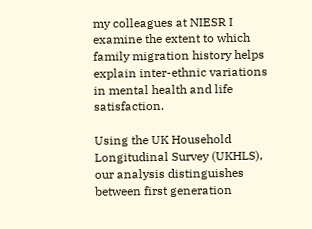my colleagues at NIESR I examine the extent to which family migration history helps explain inter-ethnic variations in mental health and life satisfaction.

Using the UK Household Longitudinal Survey (UKHLS), our analysis distinguishes between first generation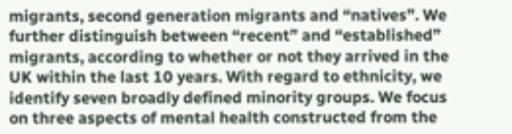migrants, second generation migrants and “natives”. We further distinguish between “recent” and “established” migrants, according to whether or not they arrived in the UK within the last 10 years. With regard to ethnicity, we identify seven broadly defined minority groups. We focus on three aspects of mental health constructed from the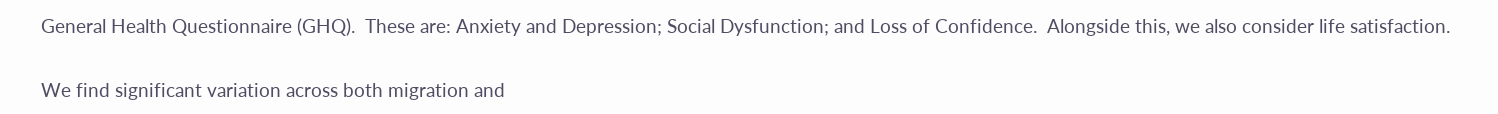General Health Questionnaire (GHQ).  These are: Anxiety and Depression; Social Dysfunction; and Loss of Confidence.  Alongside this, we also consider life satisfaction.

We find significant variation across both migration and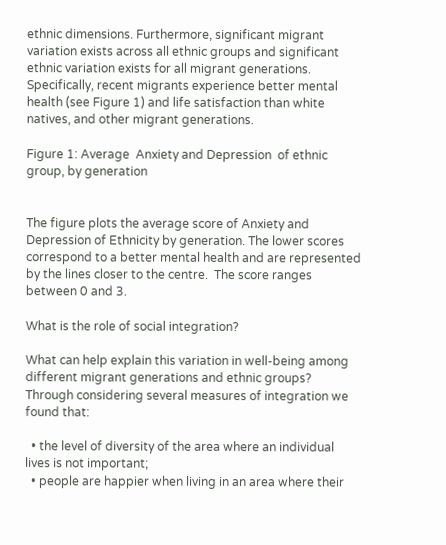ethnic dimensions. Furthermore, significant migrant variation exists across all ethnic groups and significant ethnic variation exists for all migrant generations.  Specifically, recent migrants experience better mental health (see Figure 1) and life satisfaction than white natives, and other migrant generations.

Figure 1: Average  Anxiety and Depression  of ethnic group, by generation


The figure plots the average score of Anxiety and Depression of Ethnicity by generation. The lower scores correspond to a better mental health and are represented by the lines closer to the centre.  The score ranges between 0 and 3.

What is the role of social integration?

What can help explain this variation in well-being among different migrant generations and ethnic groups? Through considering several measures of integration we found that:

  • the level of diversity of the area where an individual lives is not important;
  • people are happier when living in an area where their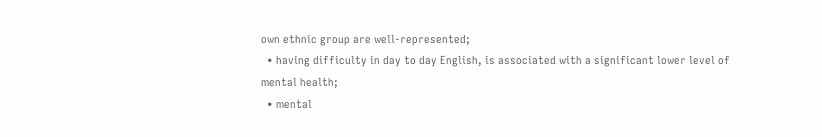own ethnic group are well-represented;
  • having difficulty in day to day English, is associated with a significant lower level of mental health;
  • mental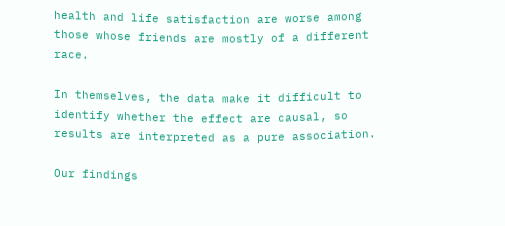health and life satisfaction are worse among those whose friends are mostly of a different race.

In themselves, the data make it difficult to identify whether the effect are causal, so results are interpreted as a pure association.

Our findings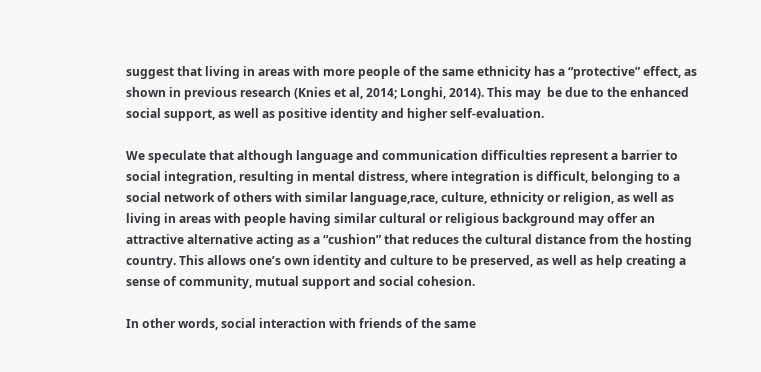suggest that living in areas with more people of the same ethnicity has a “protective” effect, as shown in previous research (Knies et al, 2014; Longhi, 2014). This may  be due to the enhanced social support, as well as positive identity and higher self-evaluation.

We speculate that although language and communication difficulties represent a barrier to social integration, resulting in mental distress, where integration is difficult, belonging to a social network of others with similar language,race, culture, ethnicity or religion, as well as living in areas with people having similar cultural or religious background may offer an attractive alternative acting as a “cushion” that reduces the cultural distance from the hosting country. This allows one’s own identity and culture to be preserved, as well as help creating a sense of community, mutual support and social cohesion.

In other words, social interaction with friends of the same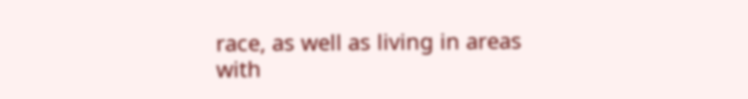race, as well as living in areas with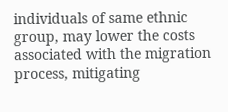individuals of same ethnic group, may lower the costs associated with the migration process, mitigating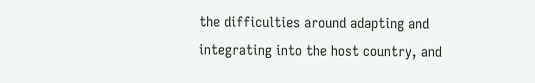the difficulties around adapting and integrating into the host country, and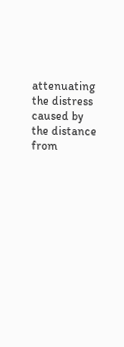attenuating the distress caused by the distance from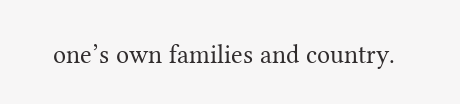one’s own families and country.